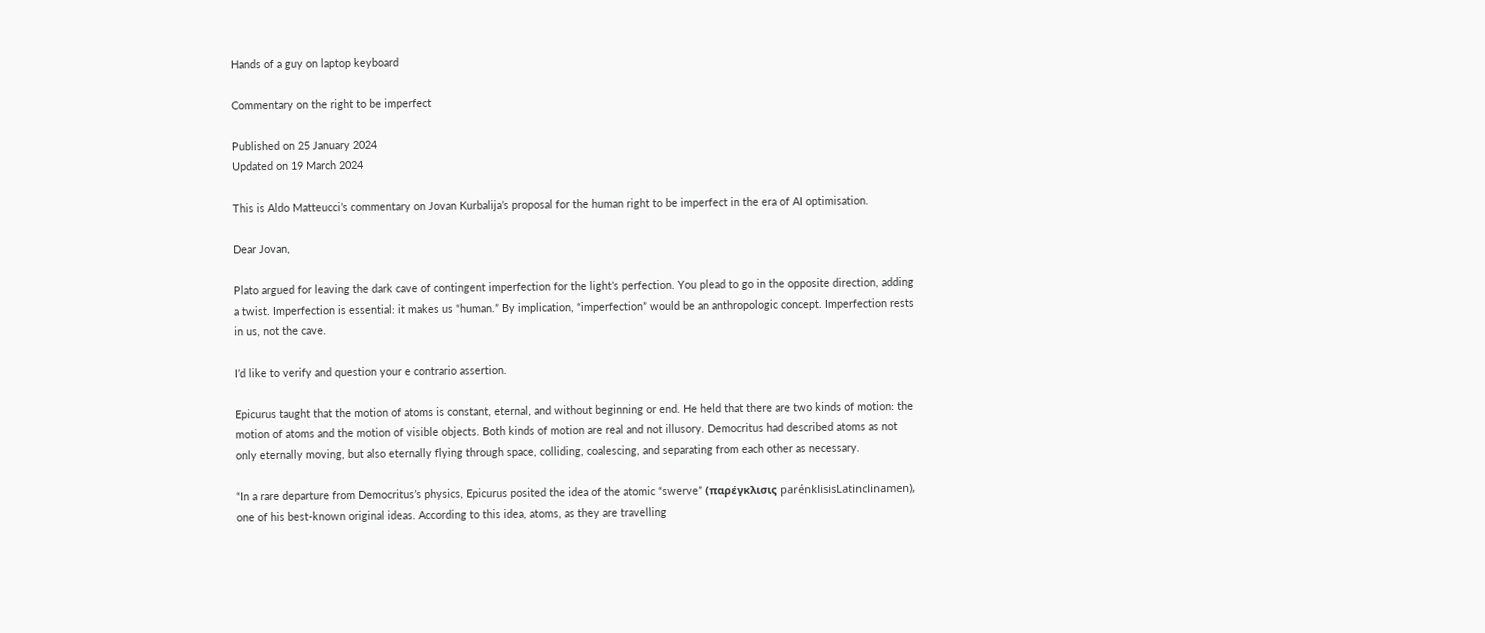Hands of a guy on laptop keyboard

Commentary on the right to be imperfect

Published on 25 January 2024
Updated on 19 March 2024

This is Aldo Matteucci’s commentary on Jovan Kurbalija’s proposal for the human right to be imperfect in the era of AI optimisation.

Dear Jovan,

Plato argued for leaving the dark cave of contingent imperfection for the light’s perfection. You plead to go in the opposite direction, adding a twist. Imperfection is essential: it makes us “human.” By implication, “imperfection” would be an anthropologic concept. Imperfection rests in us, not the cave.

I’d like to verify and question your e contrario assertion.

Epicurus taught that the motion of atoms is constant, eternal, and without beginning or end. He held that there are two kinds of motion: the motion of atoms and the motion of visible objects. Both kinds of motion are real and not illusory. Democritus had described atoms as not only eternally moving, but also eternally flying through space, colliding, coalescing, and separating from each other as necessary.

“In a rare departure from Democritus’s physics, Epicurus posited the idea of the atomic “swerve” (παρέγκλισις parénklisisLatinclinamen), one of his best-known original ideas. According to this idea, atoms, as they are travelling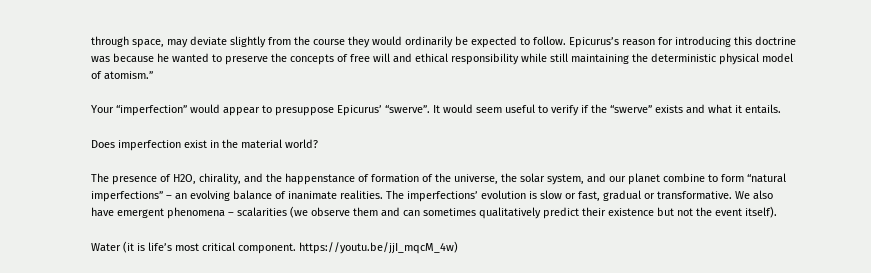through space, may deviate slightly from the course they would ordinarily be expected to follow. Epicurus’s reason for introducing this doctrine was because he wanted to preserve the concepts of free will and ethical responsibility while still maintaining the deterministic physical model of atomism.”

Your “imperfection” would appear to presuppose Epicurus’ “swerve”. It would seem useful to verify if the “swerve” exists and what it entails.

Does imperfection exist in the material world?

The presence of H2O, chirality, and the happenstance of formation of the universe, the solar system, and our planet combine to form “natural imperfections” – an evolving balance of inanimate realities. The imperfections’ evolution is slow or fast, gradual or transformative. We also have emergent phenomena – scalarities (we observe them and can sometimes qualitatively predict their existence but not the event itself).

Water (it is life’s most critical component. https://youtu.be/jjI_mqcM_4w)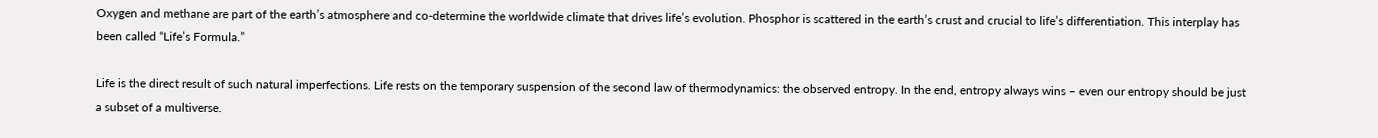Oxygen and methane are part of the earth’s atmosphere and co-determine the worldwide climate that drives life’s evolution. Phosphor is scattered in the earth’s crust and crucial to life’s differentiation. This interplay has been called “Life’s Formula.”

Life is the direct result of such natural imperfections. Life rests on the temporary suspension of the second law of thermodynamics: the observed entropy. In the end, entropy always wins – even our entropy should be just a subset of a multiverse.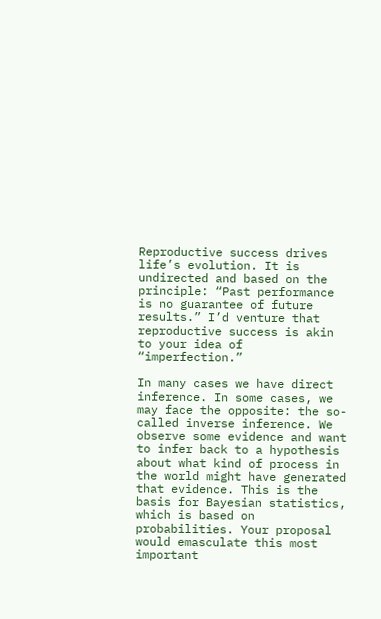Reproductive success drives life’s evolution. It is undirected and based on the principle: “Past performance is no guarantee of future results.” I’d venture that reproductive success is akin to your idea of “imperfection.”

In many cases we have direct inference. In some cases, we may face the opposite: the so-called inverse inference. We observe some evidence and want to infer back to a hypothesis about what kind of process in the world might have generated that evidence. This is the basis for Bayesian statistics, which is based on probabilities. Your proposal would emasculate this most important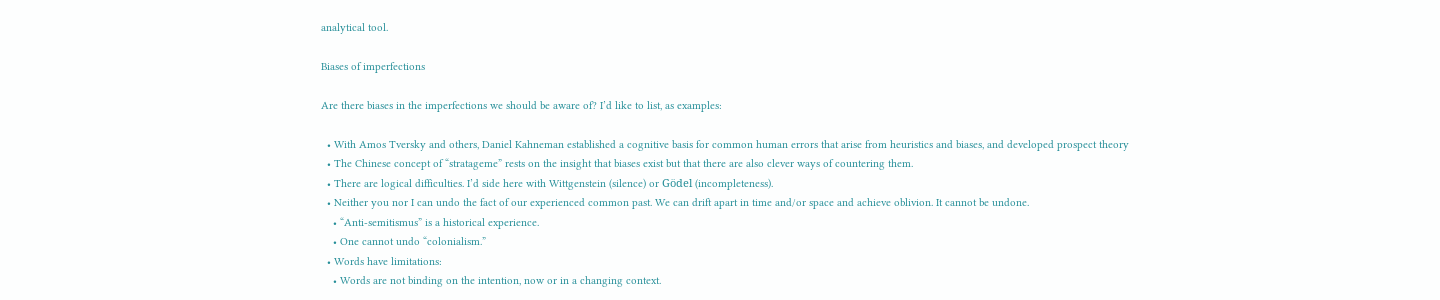analytical tool.

Biases of imperfections

Are there biases in the imperfections we should be aware of? I’d like to list, as examples:

  • With Amos Tversky and others, Daniel Kahneman established a cognitive basis for common human errors that arise from heuristics and biases, and developed prospect theory
  • The Chinese concept of “stratageme” rests on the insight that biases exist but that there are also clever ways of countering them.
  • There are logical difficulties. I’d side here with Wittgenstein (silence) or Gödel (incompleteness).
  • Neither you nor I can undo the fact of our experienced common past. We can drift apart in time and/or space and achieve oblivion. It cannot be undone.
    • “Anti-semitismus” is a historical experience.
    • One cannot undo “colonialism.”
  • Words have limitations:
    • Words are not binding on the intention, now or in a changing context.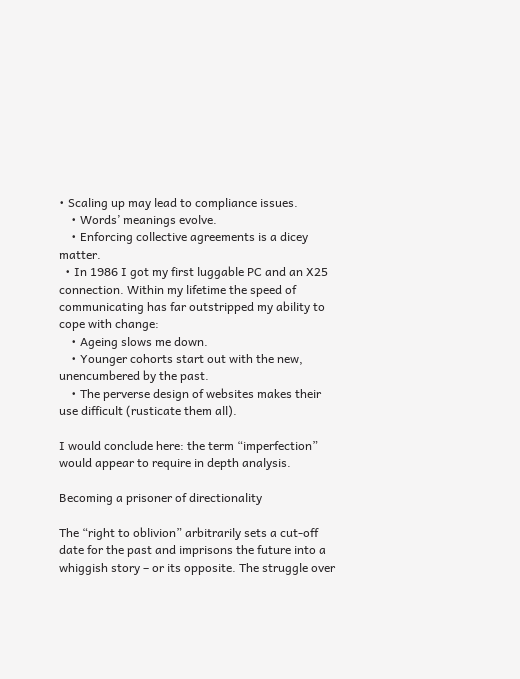• Scaling up may lead to compliance issues.
    • Words’ meanings evolve.
    • Enforcing collective agreements is a dicey matter.
  • In 1986 I got my first luggable PC and an X25 connection. Within my lifetime the speed of communicating has far outstripped my ability to cope with change:
    • Ageing slows me down.
    • Younger cohorts start out with the new, unencumbered by the past.
    • The perverse design of websites makes their use difficult (rusticate them all).

I would conclude here: the term “imperfection” would appear to require in depth analysis.

Becoming a prisoner of directionality

The “right to oblivion” arbitrarily sets a cut-off date for the past and imprisons the future into a whiggish story – or its opposite. The struggle over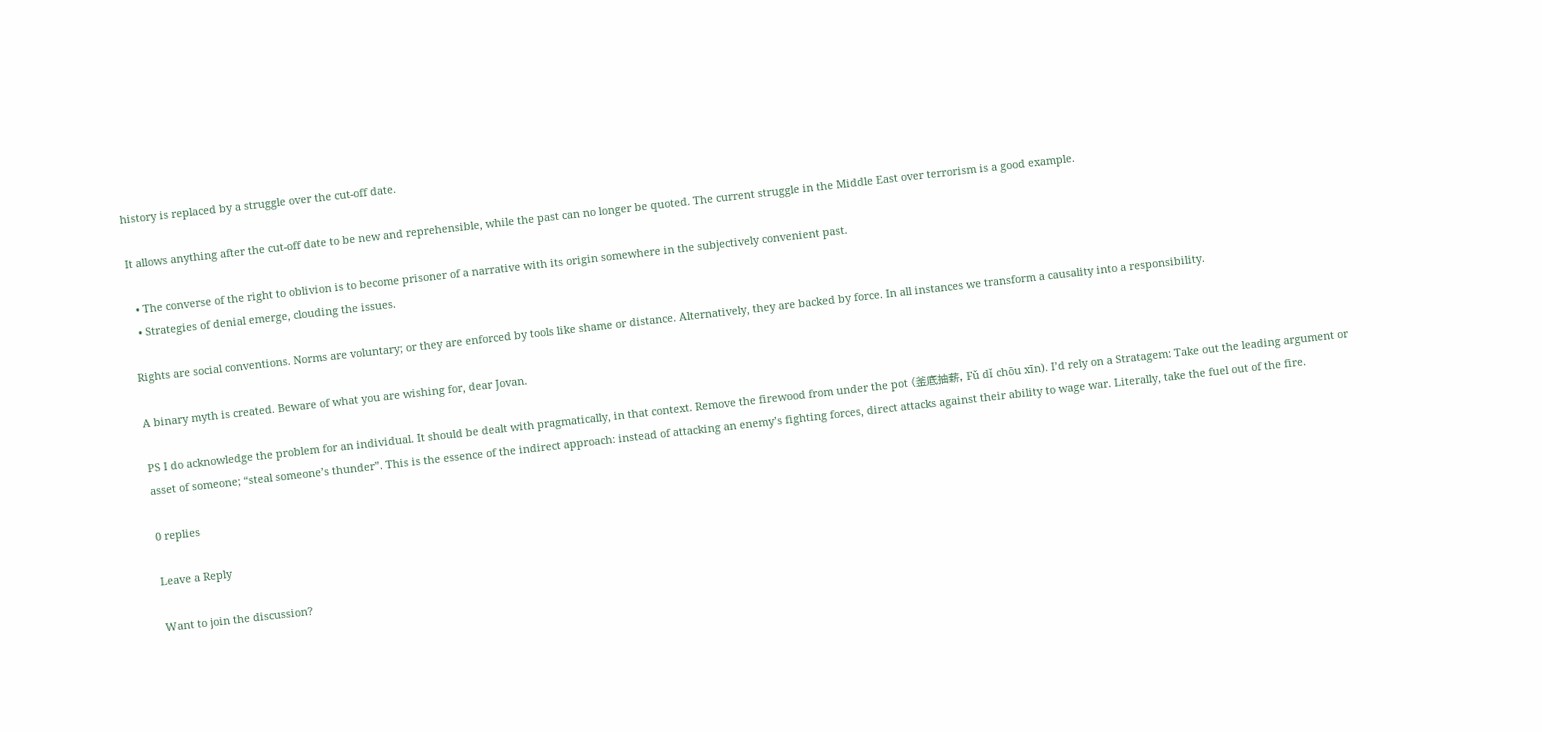history is replaced by a struggle over the cut-off date.

It allows anything after the cut-off date to be new and reprehensible, while the past can no longer be quoted. The current struggle in the Middle East over terrorism is a good example.

  • The converse of the right to oblivion is to become prisoner of a narrative with its origin somewhere in the subjectively convenient past.
  • Strategies of denial emerge, clouding the issues.

Rights are social conventions. Norms are voluntary; or they are enforced by tools like shame or distance. Alternatively, they are backed by force. In all instances we transform a causality into a responsibility.

A binary myth is created. Beware of what you are wishing for, dear Jovan.

PS I do acknowledge the problem for an individual. It should be dealt with pragmatically, in that context. Remove the firewood from under the pot (釜底抽薪, Fǔ dǐ chōu xīn). I’d rely on a Stratagem: Take out the leading argument or asset of someone; “steal someone’s thunder”. This is the essence of the indirect approach: instead of attacking an enemy’s fighting forces, direct attacks against their ability to wage war. Literally, take the fuel out of the fire.

0 replies

Leave a Reply

Want to join the discussion?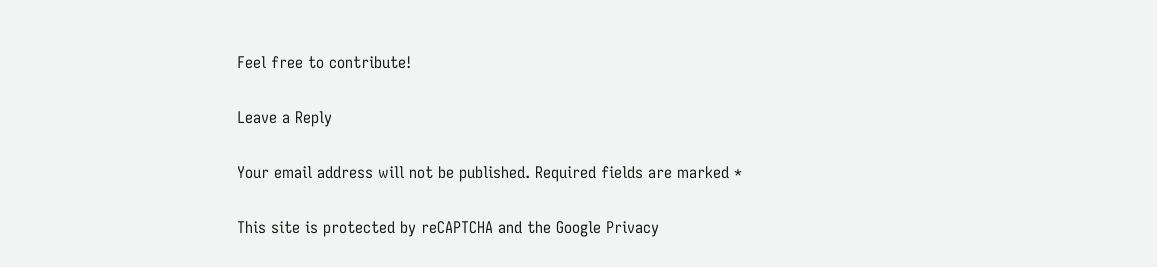Feel free to contribute!

Leave a Reply

Your email address will not be published. Required fields are marked *

This site is protected by reCAPTCHA and the Google Privacy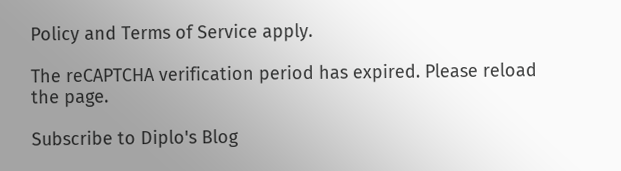Policy and Terms of Service apply.

The reCAPTCHA verification period has expired. Please reload the page.

Subscribe to Diplo's Blog